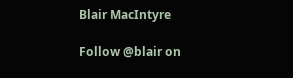Blair MacIntyre

Follow @blair on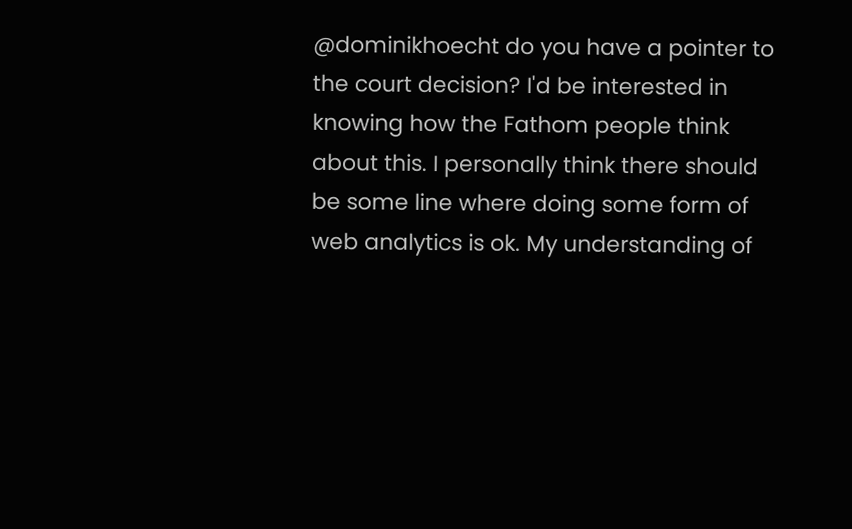@dominikhoecht do you have a pointer to the court decision? I'd be interested in knowing how the Fathom people think about this. I personally think there should be some line where doing some form of web analytics is ok. My understanding of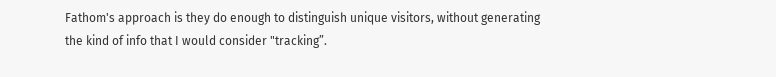Fathom's approach is they do enough to distinguish unique visitors, without generating the kind of info that I would consider "tracking”.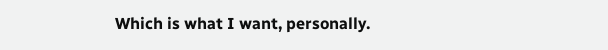Which is what I want, personally.